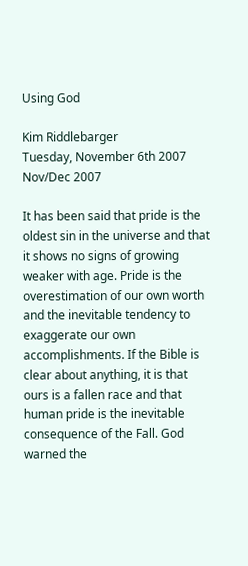Using God

Kim Riddlebarger
Tuesday, November 6th 2007
Nov/Dec 2007

It has been said that pride is the oldest sin in the universe and that it shows no signs of growing weaker with age. Pride is the overestimation of our own worth and the inevitable tendency to exaggerate our own accomplishments. If the Bible is clear about anything, it is that ours is a fallen race and that human pride is the inevitable consequence of the Fall. God warned the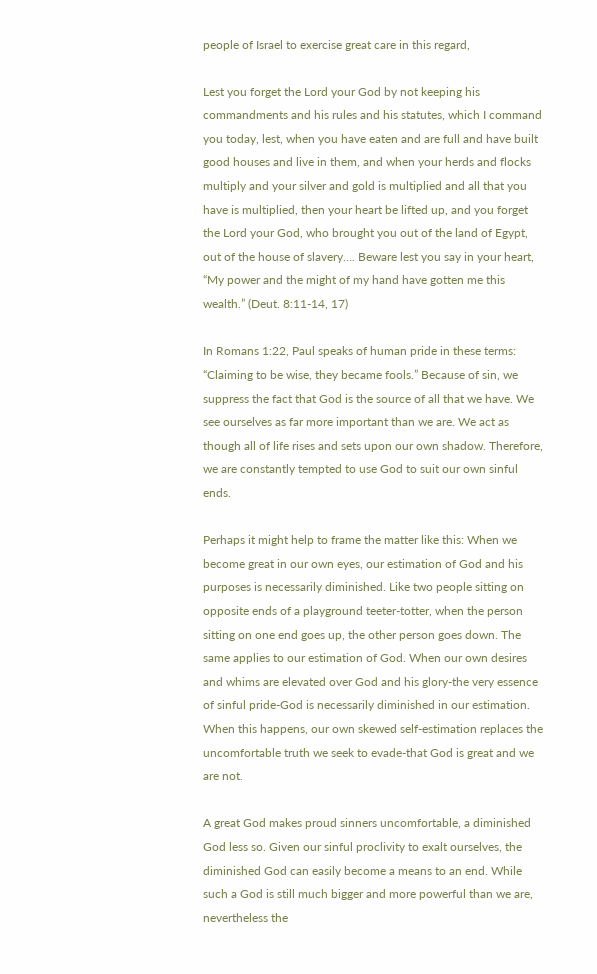people of Israel to exercise great care in this regard,

Lest you forget the Lord your God by not keeping his commandments and his rules and his statutes, which I command you today, lest, when you have eaten and are full and have built good houses and live in them, and when your herds and flocks multiply and your silver and gold is multiplied and all that you have is multiplied, then your heart be lifted up, and you forget the Lord your God, who brought you out of the land of Egypt, out of the house of slavery…. Beware lest you say in your heart, “My power and the might of my hand have gotten me this wealth.” (Deut. 8:11-14, 17)

In Romans 1:22, Paul speaks of human pride in these terms: “Claiming to be wise, they became fools.” Because of sin, we suppress the fact that God is the source of all that we have. We see ourselves as far more important than we are. We act as though all of life rises and sets upon our own shadow. Therefore, we are constantly tempted to use God to suit our own sinful ends.

Perhaps it might help to frame the matter like this: When we become great in our own eyes, our estimation of God and his purposes is necessarily diminished. Like two people sitting on opposite ends of a playground teeter-totter, when the person sitting on one end goes up, the other person goes down. The same applies to our estimation of God. When our own desires and whims are elevated over God and his glory-the very essence of sinful pride-God is necessarily diminished in our estimation. When this happens, our own skewed self-estimation replaces the uncomfortable truth we seek to evade-that God is great and we are not.

A great God makes proud sinners uncomfortable, a diminished God less so. Given our sinful proclivity to exalt ourselves, the diminished God can easily become a means to an end. While such a God is still much bigger and more powerful than we are, nevertheless the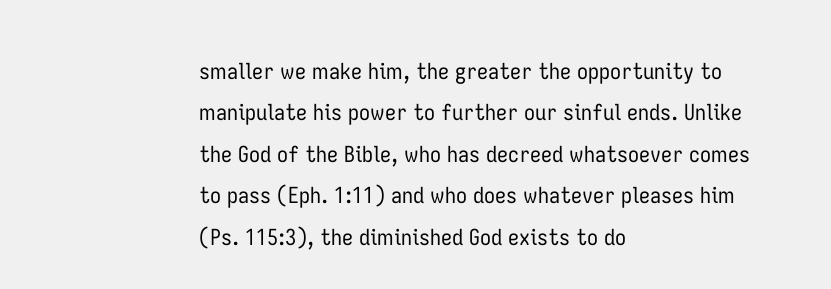smaller we make him, the greater the opportunity to manipulate his power to further our sinful ends. Unlike the God of the Bible, who has decreed whatsoever comes to pass (Eph. 1:11) and who does whatever pleases him (Ps. 115:3), the diminished God exists to do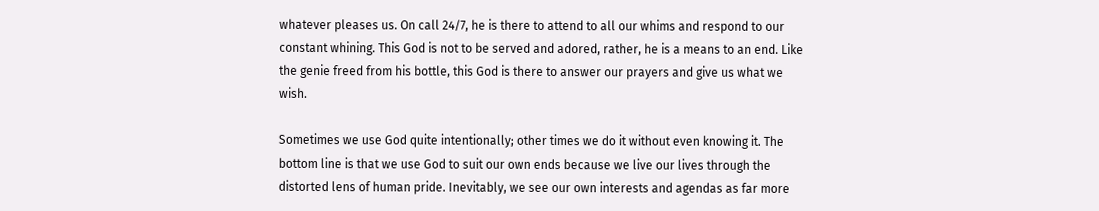whatever pleases us. On call 24/7, he is there to attend to all our whims and respond to our constant whining. This God is not to be served and adored, rather, he is a means to an end. Like the genie freed from his bottle, this God is there to answer our prayers and give us what we wish.

Sometimes we use God quite intentionally; other times we do it without even knowing it. The bottom line is that we use God to suit our own ends because we live our lives through the distorted lens of human pride. Inevitably, we see our own interests and agendas as far more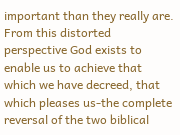important than they really are. From this distorted perspective God exists to enable us to achieve that which we have decreed, that which pleases us-the complete reversal of the two biblical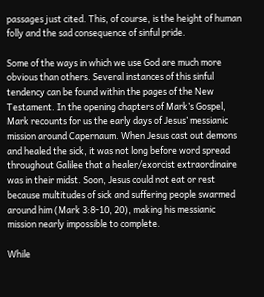passages just cited. This, of course, is the height of human folly and the sad consequence of sinful pride.

Some of the ways in which we use God are much more obvious than others. Several instances of this sinful tendency can be found within the pages of the New Testament. In the opening chapters of Mark’s Gospel, Mark recounts for us the early days of Jesus’ messianic mission around Capernaum. When Jesus cast out demons and healed the sick, it was not long before word spread throughout Galilee that a healer/exorcist extraordinaire was in their midst. Soon, Jesus could not eat or rest because multitudes of sick and suffering people swarmed around him (Mark 3:8-10, 20), making his messianic mission nearly impossible to complete.

While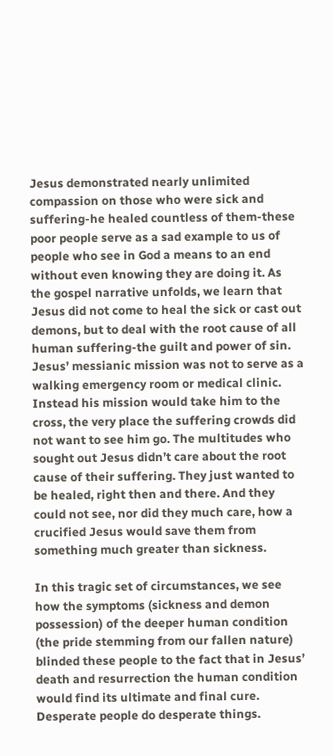Jesus demonstrated nearly unlimited compassion on those who were sick and suffering-he healed countless of them-these poor people serve as a sad example to us of people who see in God a means to an end without even knowing they are doing it. As the gospel narrative unfolds, we learn that Jesus did not come to heal the sick or cast out demons, but to deal with the root cause of all human suffering-the guilt and power of sin. Jesus’ messianic mission was not to serve as a walking emergency room or medical clinic. Instead his mission would take him to the cross, the very place the suffering crowds did not want to see him go. The multitudes who sought out Jesus didn’t care about the root cause of their suffering. They just wanted to be healed, right then and there. And they could not see, nor did they much care, how a crucified Jesus would save them from something much greater than sickness.

In this tragic set of circumstances, we see how the symptoms (sickness and demon possession) of the deeper human condition (the pride stemming from our fallen nature) blinded these people to the fact that in Jesus’ death and resurrection the human condition would find its ultimate and final cure. Desperate people do desperate things.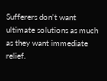Sufferers don’t want ultimate solutions as much as they want immediate relief.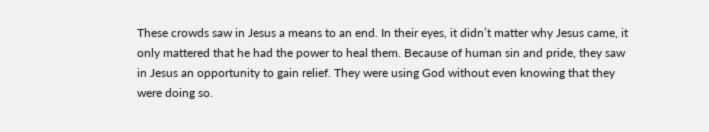These crowds saw in Jesus a means to an end. In their eyes, it didn’t matter why Jesus came, it only mattered that he had the power to heal them. Because of human sin and pride, they saw in Jesus an opportunity to gain relief. They were using God without even knowing that they were doing so.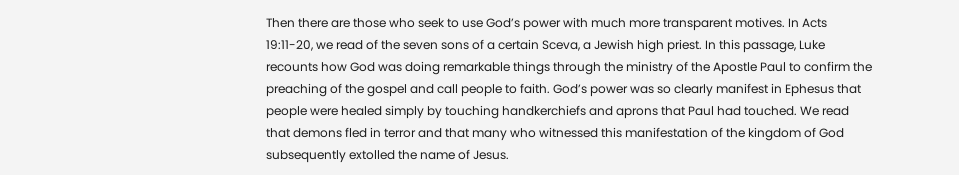Then there are those who seek to use God’s power with much more transparent motives. In Acts 19:11-20, we read of the seven sons of a certain Sceva, a Jewish high priest. In this passage, Luke recounts how God was doing remarkable things through the ministry of the Apostle Paul to confirm the preaching of the gospel and call people to faith. God’s power was so clearly manifest in Ephesus that people were healed simply by touching handkerchiefs and aprons that Paul had touched. We read that demons fled in terror and that many who witnessed this manifestation of the kingdom of God subsequently extolled the name of Jesus.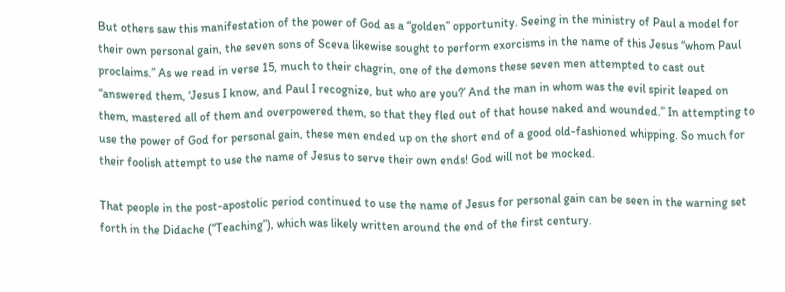But others saw this manifestation of the power of God as a “golden” opportunity. Seeing in the ministry of Paul a model for their own personal gain, the seven sons of Sceva likewise sought to perform exorcisms in the name of this Jesus “whom Paul proclaims.” As we read in verse 15, much to their chagrin, one of the demons these seven men attempted to cast out “answered them, ‘Jesus I know, and Paul I recognize, but who are you?’ And the man in whom was the evil spirit leaped on them, mastered all of them and overpowered them, so that they fled out of that house naked and wounded.” In attempting to use the power of God for personal gain, these men ended up on the short end of a good old-fashioned whipping. So much for their foolish attempt to use the name of Jesus to serve their own ends! God will not be mocked.

That people in the post-apostolic period continued to use the name of Jesus for personal gain can be seen in the warning set forth in the Didache (“Teaching”), which was likely written around the end of the first century.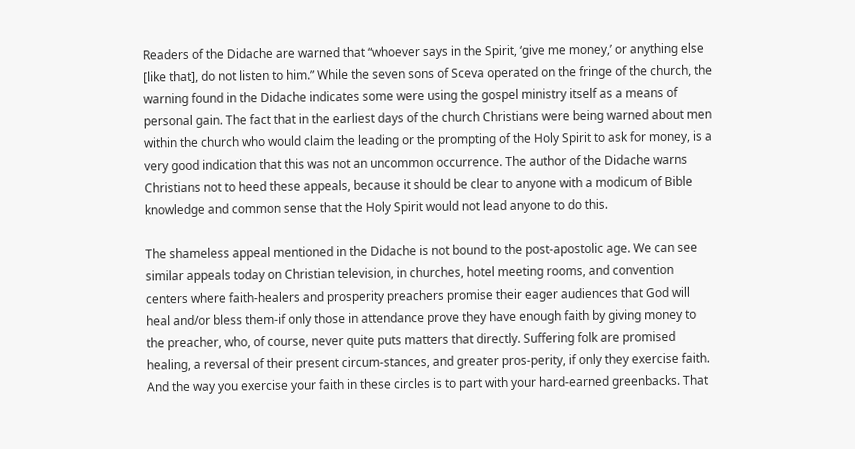Readers of the Didache are warned that “whoever says in the Spirit, ‘give me money,’ or anything else [like that], do not listen to him.” While the seven sons of Sceva operated on the fringe of the church, the warning found in the Didache indicates some were using the gospel ministry itself as a means of personal gain. The fact that in the earliest days of the church Christians were being warned about men within the church who would claim the leading or the prompting of the Holy Spirit to ask for money, is a very good indication that this was not an uncommon occurrence. The author of the Didache warns Christians not to heed these appeals, because it should be clear to anyone with a modicum of Bible knowledge and common sense that the Holy Spirit would not lead anyone to do this.

The shameless appeal mentioned in the Didache is not bound to the post-apostolic age. We can see similar appeals today on Christian television, in churches, hotel meeting rooms, and convention centers where faith-healers and prosperity preachers promise their eager audiences that God will heal and/or bless them-if only those in attendance prove they have enough faith by giving money to the preacher, who, of course, never quite puts matters that directly. Suffering folk are promised healing, a reversal of their present circum-stances, and greater pros-perity, if only they exercise faith. And the way you exercise your faith in these circles is to part with your hard-earned greenbacks. That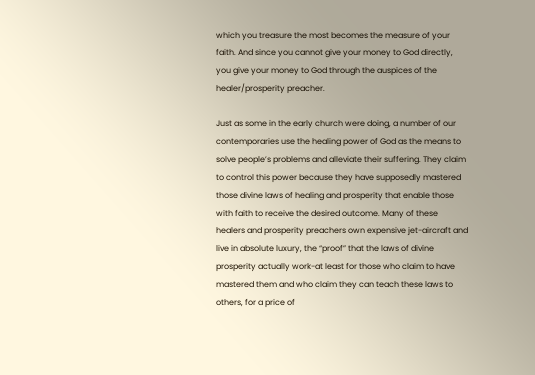which you treasure the most becomes the measure of your faith. And since you cannot give your money to God directly, you give your money to God through the auspices of the healer/prosperity preacher.

Just as some in the early church were doing, a number of our contemporaries use the healing power of God as the means to solve people’s problems and alleviate their suffering. They claim to control this power because they have supposedly mastered those divine laws of healing and prosperity that enable those with faith to receive the desired outcome. Many of these healers and prosperity preachers own expensive jet-aircraft and live in absolute luxury, the “proof” that the laws of divine prosperity actually work-at least for those who claim to have mastered them and who claim they can teach these laws to others, for a price of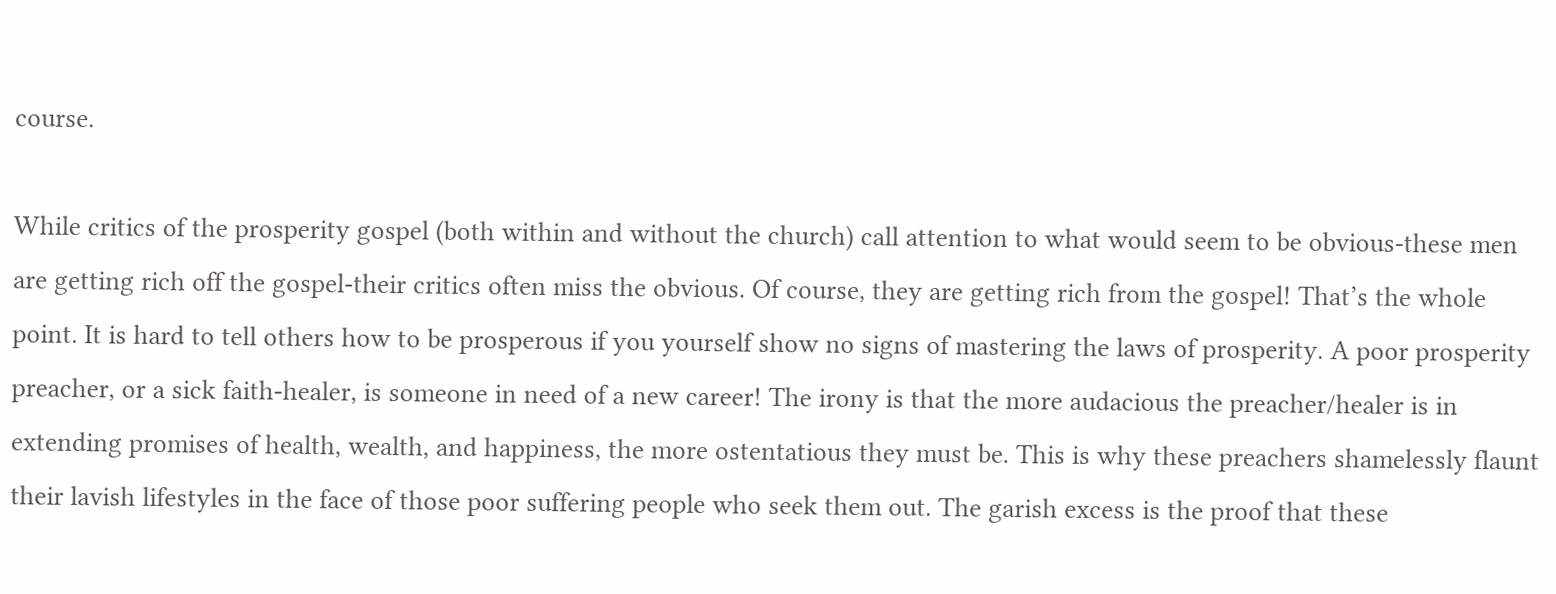course.

While critics of the prosperity gospel (both within and without the church) call attention to what would seem to be obvious-these men are getting rich off the gospel-their critics often miss the obvious. Of course, they are getting rich from the gospel! That’s the whole point. It is hard to tell others how to be prosperous if you yourself show no signs of mastering the laws of prosperity. A poor prosperity preacher, or a sick faith-healer, is someone in need of a new career! The irony is that the more audacious the preacher/healer is in extending promises of health, wealth, and happiness, the more ostentatious they must be. This is why these preachers shamelessly flaunt their lavish lifestyles in the face of those poor suffering people who seek them out. The garish excess is the proof that these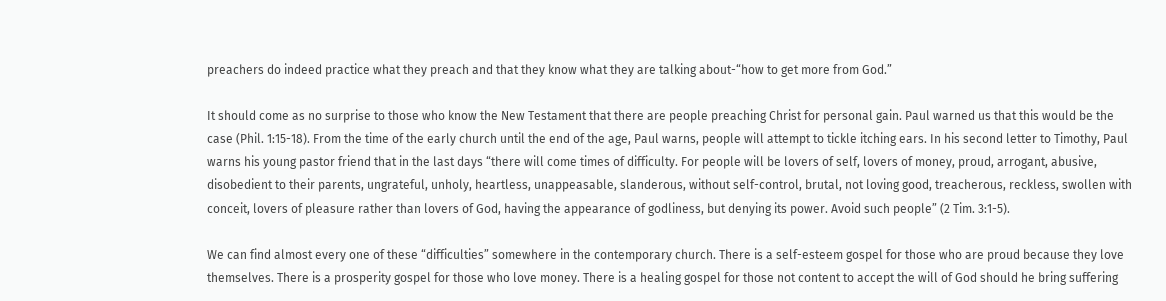preachers do indeed practice what they preach and that they know what they are talking about-“how to get more from God.”

It should come as no surprise to those who know the New Testament that there are people preaching Christ for personal gain. Paul warned us that this would be the case (Phil. 1:15-18). From the time of the early church until the end of the age, Paul warns, people will attempt to tickle itching ears. In his second letter to Timothy, Paul warns his young pastor friend that in the last days “there will come times of difficulty. For people will be lovers of self, lovers of money, proud, arrogant, abusive, disobedient to their parents, ungrateful, unholy, heartless, unappeasable, slanderous, without self-control, brutal, not loving good, treacherous, reckless, swollen with conceit, lovers of pleasure rather than lovers of God, having the appearance of godliness, but denying its power. Avoid such people” (2 Tim. 3:1-5).

We can find almost every one of these “difficulties” somewhere in the contemporary church. There is a self-esteem gospel for those who are proud because they love themselves. There is a prosperity gospel for those who love money. There is a healing gospel for those not content to accept the will of God should he bring suffering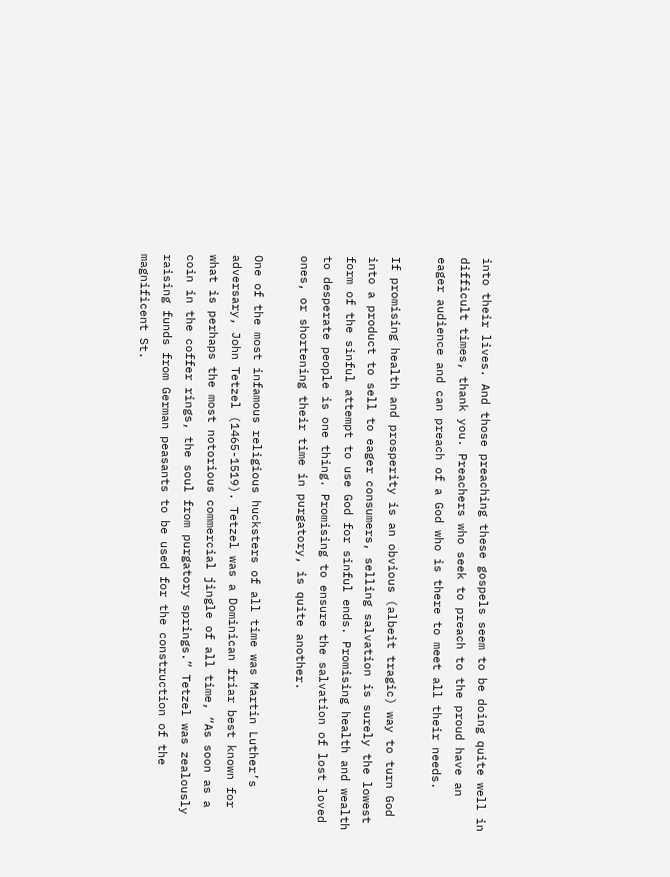into their lives. And those preaching these gospels seem to be doing quite well in difficult times, thank you. Preachers who seek to preach to the proud have an eager audience and can preach of a God who is there to meet all their needs.

If promising health and prosperity is an obvious (albeit tragic) way to turn God into a product to sell to eager consumers, selling salvation is surely the lowest form of the sinful attempt to use God for sinful ends. Promising health and wealth to desperate people is one thing. Promising to ensure the salvation of lost loved ones, or shortening their time in purgatory, is quite another.

One of the most infamous religious hucksters of all time was Martin Luther’s adversary, John Tetzel (1465-1519). Tetzel was a Dominican friar best known for what is perhaps the most notorious commercial jingle of all time, “As soon as a coin in the coffer rings, the soul from purgatory springs.” Tetzel was zealously raising funds from German peasants to be used for the construction of the magnificent St.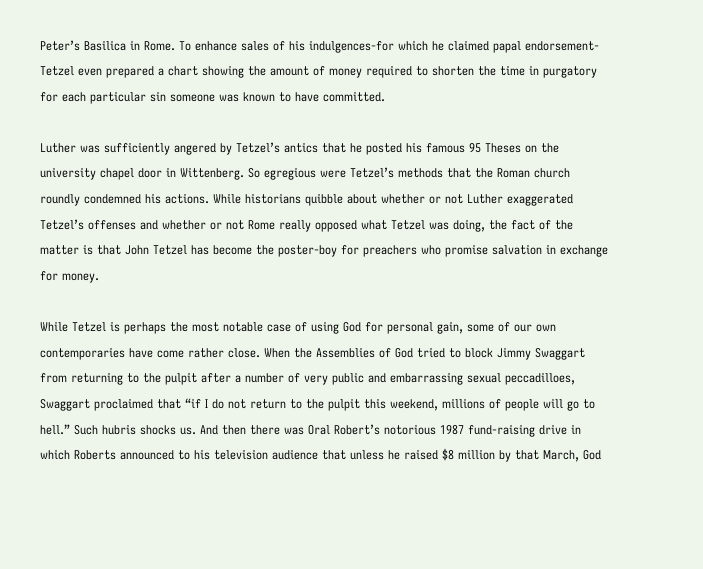Peter’s Basilica in Rome. To enhance sales of his indulgences-for which he claimed papal endorsement-Tetzel even prepared a chart showing the amount of money required to shorten the time in purgatory for each particular sin someone was known to have committed.

Luther was sufficiently angered by Tetzel’s antics that he posted his famous 95 Theses on the university chapel door in Wittenberg. So egregious were Tetzel’s methods that the Roman church roundly condemned his actions. While historians quibble about whether or not Luther exaggerated Tetzel’s offenses and whether or not Rome really opposed what Tetzel was doing, the fact of the matter is that John Tetzel has become the poster-boy for preachers who promise salvation in exchange for money.

While Tetzel is perhaps the most notable case of using God for personal gain, some of our own contemporaries have come rather close. When the Assemblies of God tried to block Jimmy Swaggart from returning to the pulpit after a number of very public and embarrassing sexual peccadilloes, Swaggart proclaimed that “if I do not return to the pulpit this weekend, millions of people will go to hell.” Such hubris shocks us. And then there was Oral Robert’s notorious 1987 fund-raising drive in which Roberts announced to his television audience that unless he raised $8 million by that March, God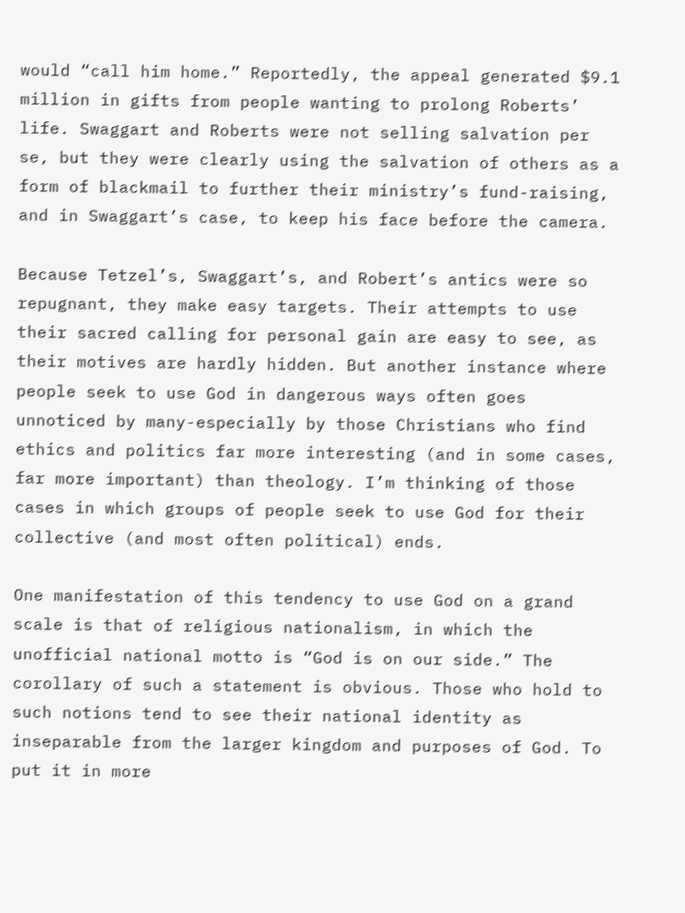would “call him home.” Reportedly, the appeal generated $9.1 million in gifts from people wanting to prolong Roberts’ life. Swaggart and Roberts were not selling salvation per se, but they were clearly using the salvation of others as a form of blackmail to further their ministry’s fund-raising, and in Swaggart’s case, to keep his face before the camera.

Because Tetzel’s, Swaggart’s, and Robert’s antics were so repugnant, they make easy targets. Their attempts to use their sacred calling for personal gain are easy to see, as their motives are hardly hidden. But another instance where people seek to use God in dangerous ways often goes unnoticed by many-especially by those Christians who find ethics and politics far more interesting (and in some cases, far more important) than theology. I’m thinking of those cases in which groups of people seek to use God for their collective (and most often political) ends.

One manifestation of this tendency to use God on a grand scale is that of religious nationalism, in which the unofficial national motto is “God is on our side.” The corollary of such a statement is obvious. Those who hold to such notions tend to see their national identity as inseparable from the larger kingdom and purposes of God. To put it in more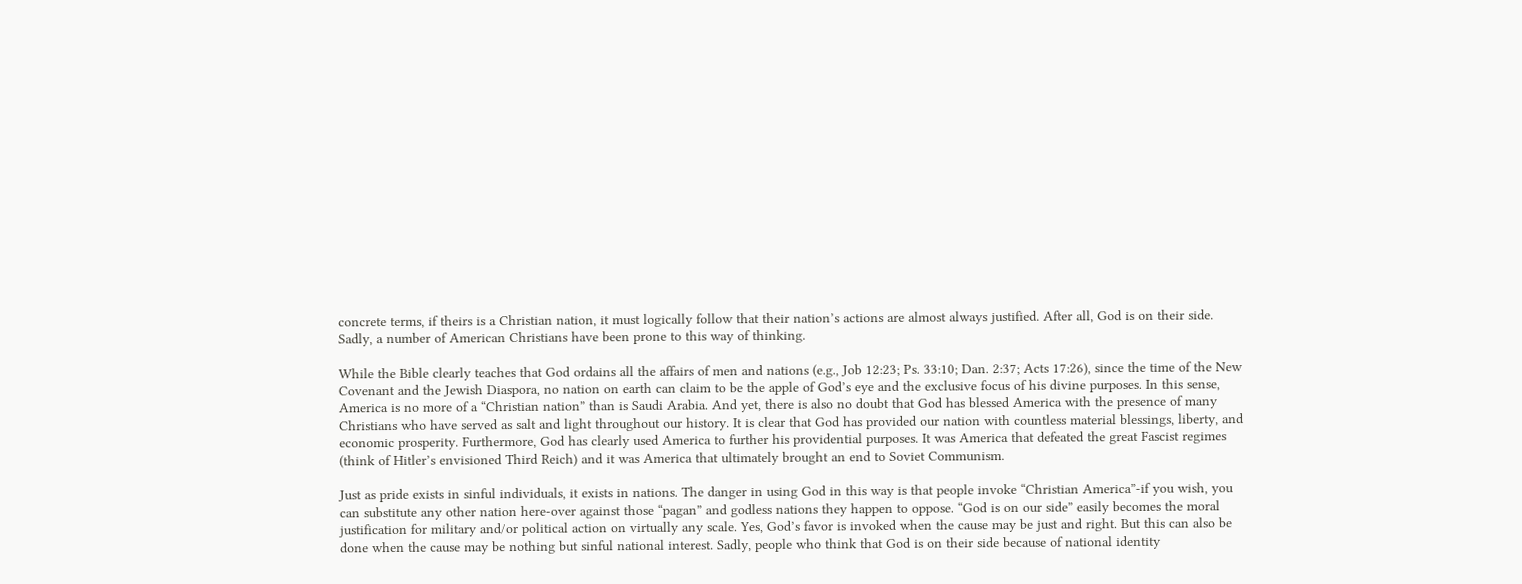concrete terms, if theirs is a Christian nation, it must logically follow that their nation’s actions are almost always justified. After all, God is on their side. Sadly, a number of American Christians have been prone to this way of thinking.

While the Bible clearly teaches that God ordains all the affairs of men and nations (e.g., Job 12:23; Ps. 33:10; Dan. 2:37; Acts 17:26), since the time of the New Covenant and the Jewish Diaspora, no nation on earth can claim to be the apple of God’s eye and the exclusive focus of his divine purposes. In this sense, America is no more of a “Christian nation” than is Saudi Arabia. And yet, there is also no doubt that God has blessed America with the presence of many Christians who have served as salt and light throughout our history. It is clear that God has provided our nation with countless material blessings, liberty, and economic prosperity. Furthermore, God has clearly used America to further his providential purposes. It was America that defeated the great Fascist regimes (think of Hitler’s envisioned Third Reich) and it was America that ultimately brought an end to Soviet Communism.

Just as pride exists in sinful individuals, it exists in nations. The danger in using God in this way is that people invoke “Christian America”-if you wish, you can substitute any other nation here-over against those “pagan” and godless nations they happen to oppose. “God is on our side” easily becomes the moral justification for military and/or political action on virtually any scale. Yes, God’s favor is invoked when the cause may be just and right. But this can also be done when the cause may be nothing but sinful national interest. Sadly, people who think that God is on their side because of national identity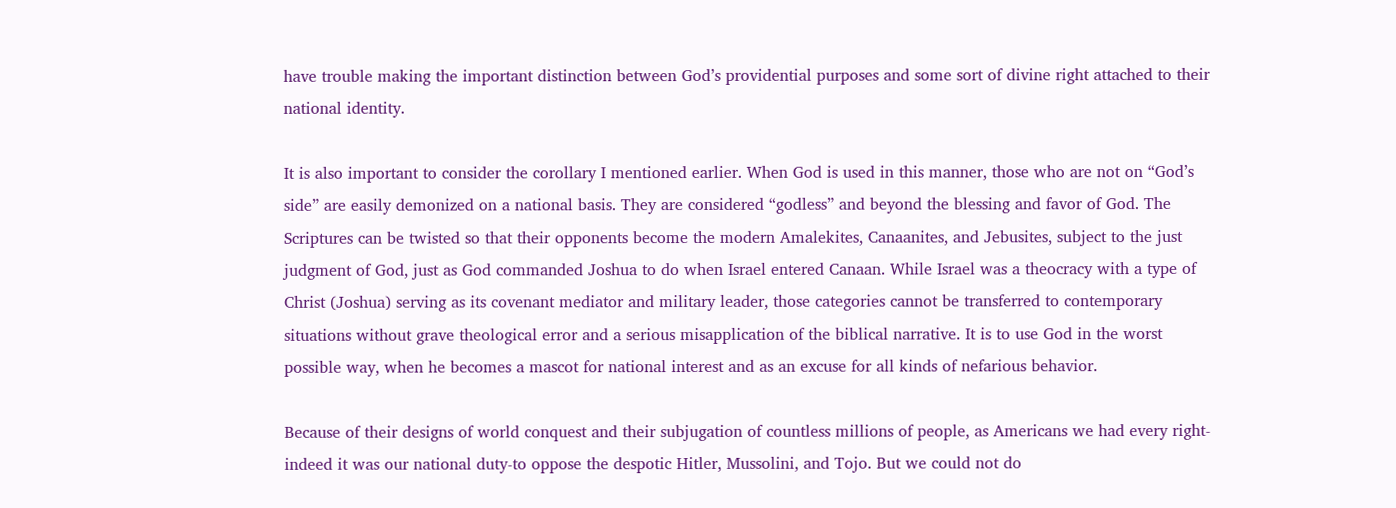have trouble making the important distinction between God’s providential purposes and some sort of divine right attached to their national identity.

It is also important to consider the corollary I mentioned earlier. When God is used in this manner, those who are not on “God’s side” are easily demonized on a national basis. They are considered “godless” and beyond the blessing and favor of God. The Scriptures can be twisted so that their opponents become the modern Amalekites, Canaanites, and Jebusites, subject to the just judgment of God, just as God commanded Joshua to do when Israel entered Canaan. While Israel was a theocracy with a type of Christ (Joshua) serving as its covenant mediator and military leader, those categories cannot be transferred to contemporary situations without grave theological error and a serious misapplication of the biblical narrative. It is to use God in the worst possible way, when he becomes a mascot for national interest and as an excuse for all kinds of nefarious behavior.

Because of their designs of world conquest and their subjugation of countless millions of people, as Americans we had every right-indeed it was our national duty-to oppose the despotic Hitler, Mussolini, and Tojo. But we could not do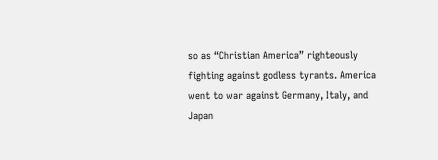so as “Christian America” righteously fighting against godless tyrants. America went to war against Germany, Italy, and Japan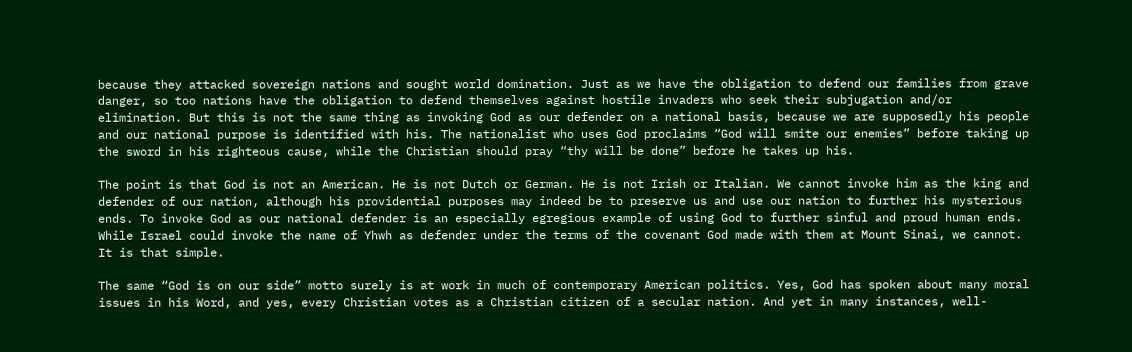because they attacked sovereign nations and sought world domination. Just as we have the obligation to defend our families from grave danger, so too nations have the obligation to defend themselves against hostile invaders who seek their subjugation and/or elimination. But this is not the same thing as invoking God as our defender on a national basis, because we are supposedly his people and our national purpose is identified with his. The nationalist who uses God proclaims “God will smite our enemies” before taking up the sword in his righteous cause, while the Christian should pray “thy will be done” before he takes up his.

The point is that God is not an American. He is not Dutch or German. He is not Irish or Italian. We cannot invoke him as the king and defender of our nation, although his providential purposes may indeed be to preserve us and use our nation to further his mysterious ends. To invoke God as our national defender is an especially egregious example of using God to further sinful and proud human ends. While Israel could invoke the name of Yhwh as defender under the terms of the covenant God made with them at Mount Sinai, we cannot. It is that simple.

The same “God is on our side” motto surely is at work in much of contemporary American politics. Yes, God has spoken about many moral issues in his Word, and yes, every Christian votes as a Christian citizen of a secular nation. And yet in many instances, well-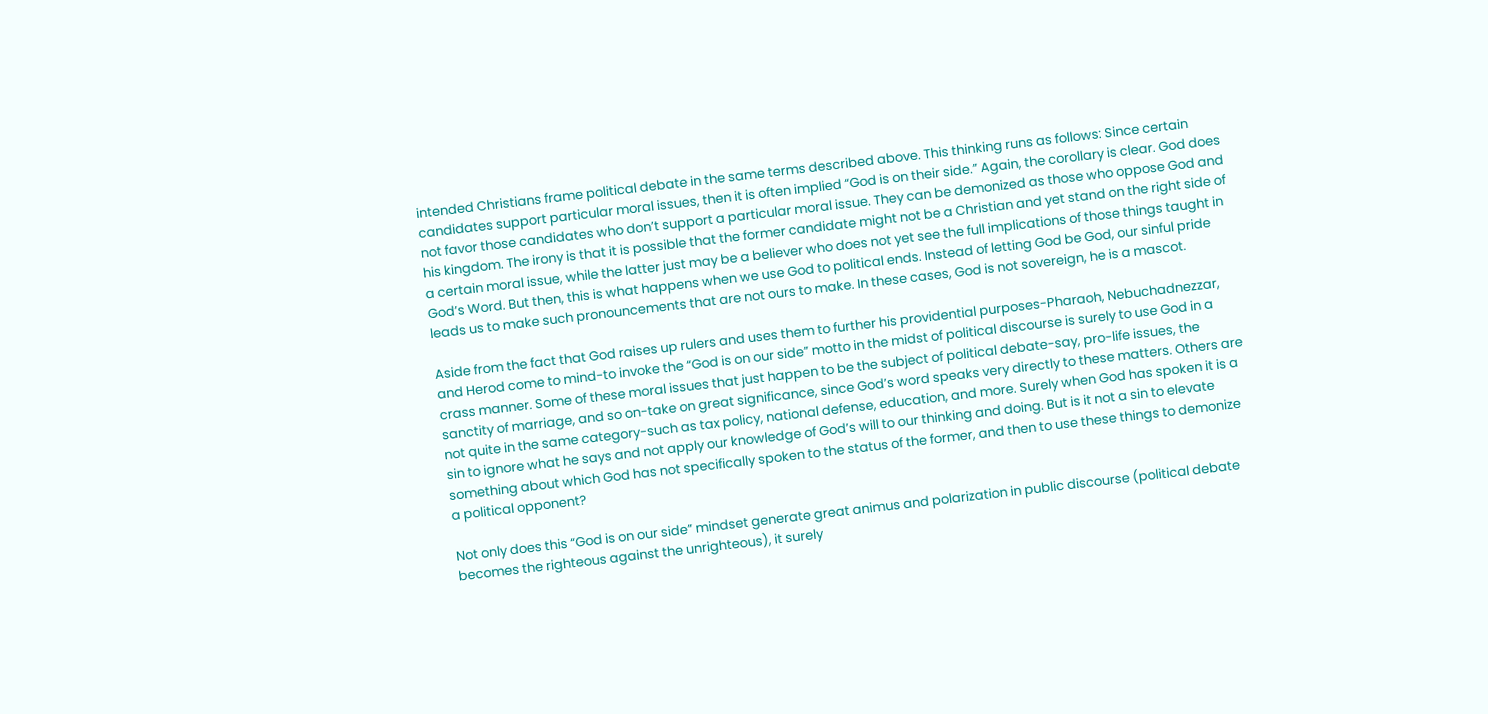intended Christians frame political debate in the same terms described above. This thinking runs as follows: Since certain candidates support particular moral issues, then it is often implied “God is on their side.” Again, the corollary is clear. God does not favor those candidates who don’t support a particular moral issue. They can be demonized as those who oppose God and his kingdom. The irony is that it is possible that the former candidate might not be a Christian and yet stand on the right side of a certain moral issue, while the latter just may be a believer who does not yet see the full implications of those things taught in God’s Word. But then, this is what happens when we use God to political ends. Instead of letting God be God, our sinful pride leads us to make such pronouncements that are not ours to make. In these cases, God is not sovereign, he is a mascot.

Aside from the fact that God raises up rulers and uses them to further his providential purposes-Pharaoh, Nebuchadnezzar, and Herod come to mind-to invoke the “God is on our side” motto in the midst of political discourse is surely to use God in a crass manner. Some of these moral issues that just happen to be the subject of political debate-say, pro-life issues, the sanctity of marriage, and so on-take on great significance, since God’s word speaks very directly to these matters. Others are not quite in the same category-such as tax policy, national defense, education, and more. Surely when God has spoken it is a sin to ignore what he says and not apply our knowledge of God’s will to our thinking and doing. But is it not a sin to elevate something about which God has not specifically spoken to the status of the former, and then to use these things to demonize a political opponent?

Not only does this “God is on our side” mindset generate great animus and polarization in public discourse (political debate becomes the righteous against the unrighteous), it surely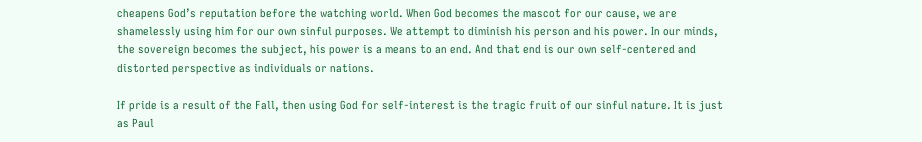cheapens God’s reputation before the watching world. When God becomes the mascot for our cause, we are shamelessly using him for our own sinful purposes. We attempt to diminish his person and his power. In our minds, the sovereign becomes the subject, his power is a means to an end. And that end is our own self-centered and distorted perspective as individuals or nations.

If pride is a result of the Fall, then using God for self-interest is the tragic fruit of our sinful nature. It is just as Paul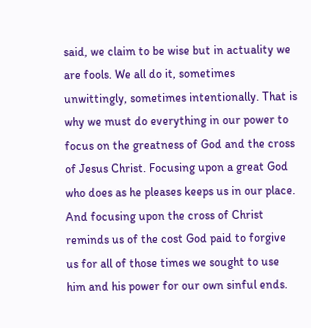said, we claim to be wise but in actuality we are fools. We all do it, sometimes unwittingly, sometimes intentionally. That is why we must do everything in our power to focus on the greatness of God and the cross of Jesus Christ. Focusing upon a great God who does as he pleases keeps us in our place. And focusing upon the cross of Christ reminds us of the cost God paid to forgive us for all of those times we sought to use him and his power for our own sinful ends.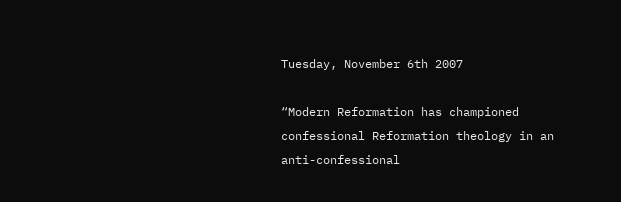Tuesday, November 6th 2007

“Modern Reformation has championed confessional Reformation theology in an anti-confessional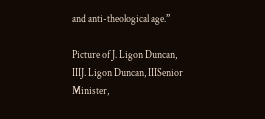and anti-theological age.”

Picture of J. Ligon Duncan, IIIJ. Ligon Duncan, IIISenior Minister,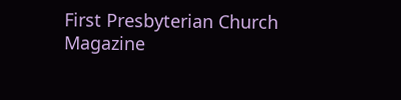First Presbyterian Church
Magazine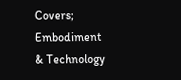Covers; Embodiment & Technology